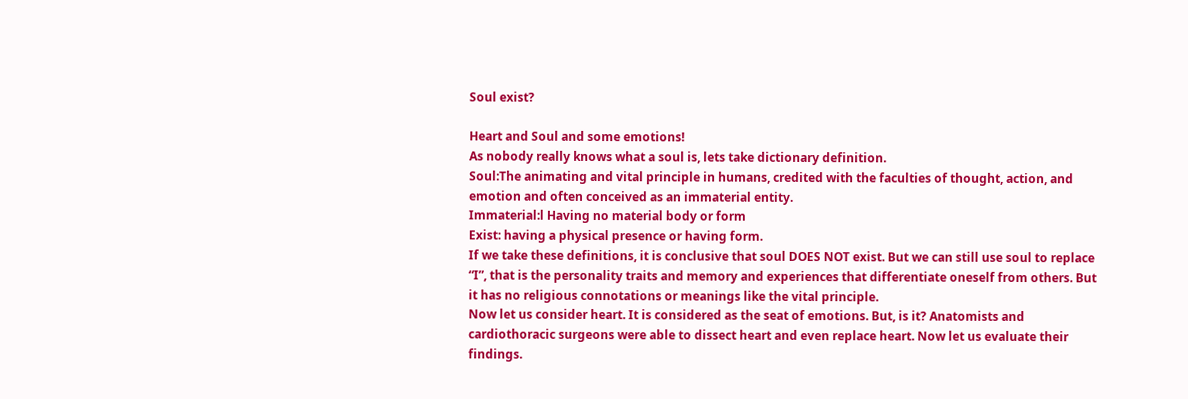Soul exist?

Heart and Soul and some emotions!
As nobody really knows what a soul is, lets take dictionary definition.
Soul:The animating and vital principle in humans, credited with the faculties of thought, action, and emotion and often conceived as an immaterial entity.
Immaterial:l Having no material body or form
Exist: having a physical presence or having form.
If we take these definitions, it is conclusive that soul DOES NOT exist. But we can still use soul to replace “I”, that is the personality traits and memory and experiences that differentiate oneself from others. But it has no religious connotations or meanings like the vital principle.
Now let us consider heart. It is considered as the seat of emotions. But, is it? Anatomists and cardiothoracic surgeons were able to dissect heart and even replace heart. Now let us evaluate their findings.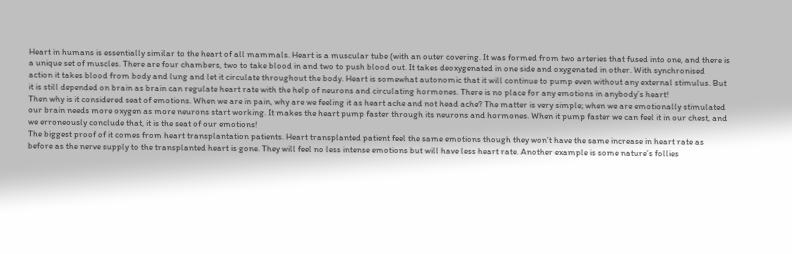Heart in humans is essentially similar to the heart of all mammals. Heart is a muscular tube (with an outer covering. It was formed from two arteries that fused into one, and there is a unique set of muscles. There are four chambers, two to take blood in and two to push blood out. It takes deoxygenated in one side and oxygenated in other. With synchronised action it takes blood from body and lung and let it circulate throughout the body. Heart is somewhat autonomic that it will continue to pump even without any external stimulus. But it is still depended on brain as brain can regulate heart rate with the help of neurons and circulating hormones. There is no place for any emotions in anybody’s heart!
Then why is it considered seat of emotions. When we are in pain, why are we feeling it as heart ache and not head ache? The matter is very simple; when we are emotionally stimulated our brain needs more oxygen as more neurons start working. It makes the heart pump faster through its neurons and hormones. When it pump faster we can feel it in our chest, and we erroneously conclude that, it is the seat of our emotions!
The biggest proof of it comes from heart transplantation patients. Heart transplanted patient feel the same emotions though they won’t have the same increase in heart rate as before as the nerve supply to the transplanted heart is gone. They will feel no less intense emotions but will have less heart rate. Another example is some nature’s follies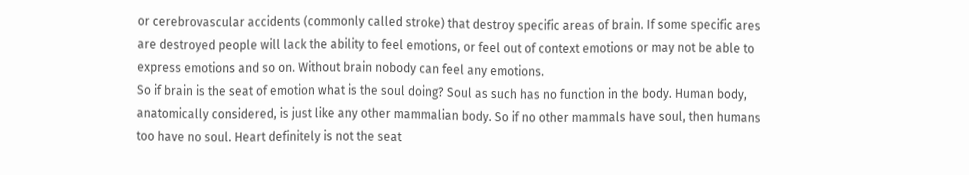or cerebrovascular accidents (commonly called stroke) that destroy specific areas of brain. If some specific ares are destroyed people will lack the ability to feel emotions, or feel out of context emotions or may not be able to express emotions and so on. Without brain nobody can feel any emotions.
So if brain is the seat of emotion what is the soul doing? Soul as such has no function in the body. Human body, anatomically considered, is just like any other mammalian body. So if no other mammals have soul, then humans too have no soul. Heart definitely is not the seat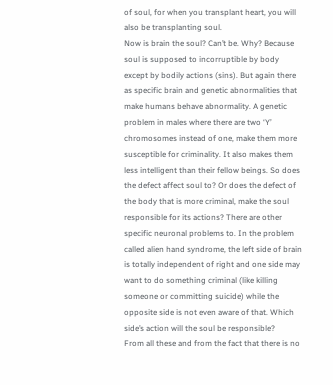of soul, for when you transplant heart, you will also be transplanting soul.
Now is brain the soul? Can’t be. Why? Because soul is supposed to incorruptible by body except by bodily actions (sins). But again there as specific brain and genetic abnormalities that make humans behave abnormality. A genetic problem in males where there are two ‘Y’ chromosomes instead of one, make them more susceptible for criminality. It also makes them less intelligent than their fellow beings. So does the defect affect soul to? Or does the defect of the body that is more criminal, make the soul responsible for its actions? There are other specific neuronal problems to. In the problem called alien hand syndrome, the left side of brain is totally independent of right and one side may want to do something criminal (like killing someone or committing suicide) while the opposite side is not even aware of that. Which side’s action will the soul be responsible?
From all these and from the fact that there is no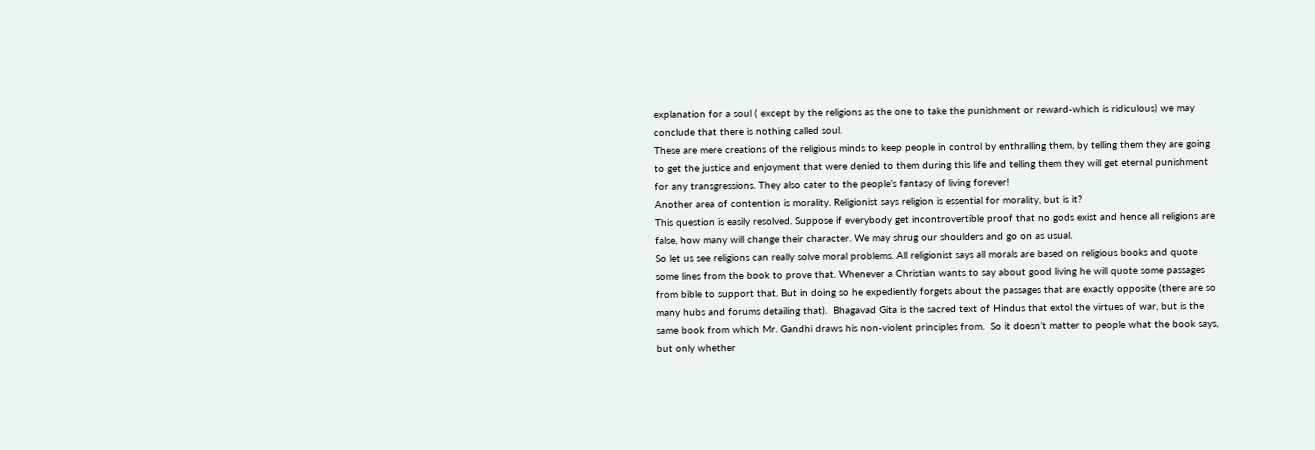explanation for a soul ( except by the religions as the one to take the punishment or reward-which is ridiculous) we may conclude that there is nothing called soul.
These are mere creations of the religious minds to keep people in control by enthralling them, by telling them they are going to get the justice and enjoyment that were denied to them during this life and telling them they will get eternal punishment for any transgressions. They also cater to the people’s fantasy of living forever!
Another area of contention is morality. Religionist says religion is essential for morality, but is it?
This question is easily resolved. Suppose if everybody get incontrovertible proof that no gods exist and hence all religions are false, how many will change their character. We may shrug our shoulders and go on as usual.
So let us see religions can really solve moral problems. All religionist says all morals are based on religious books and quote some lines from the book to prove that. Whenever a Christian wants to say about good living he will quote some passages from bible to support that. But in doing so he expediently forgets about the passages that are exactly opposite (there are so many hubs and forums detailing that).  Bhagavad Gita is the sacred text of Hindus that extol the virtues of war, but is the same book from which Mr. Gandhi draws his non-violent principles from.  So it doesn’t matter to people what the book says, but only whether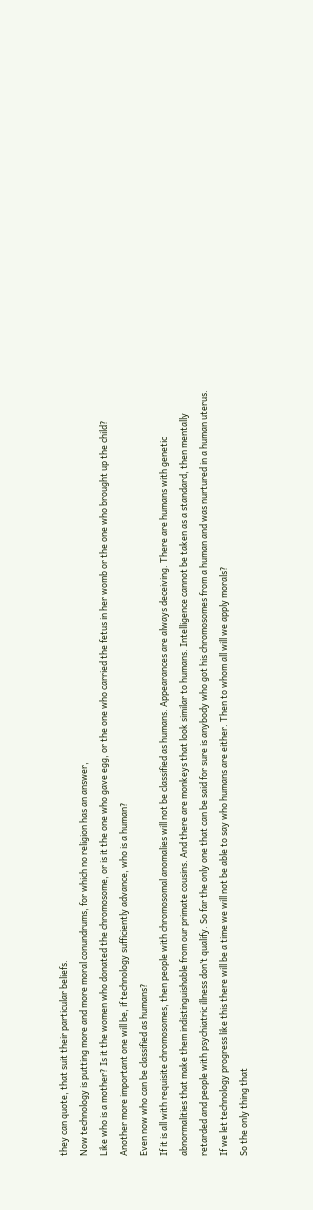they can quote, that suit their particular beliefs.
Now technology is putting more and more moral conundrums, for which no religion has an answer,
Like who is a mother? Is it the women who donated the chromosome, or is it the one who gave egg, or the one who carried the fetus in her womb or the one who brought up the child?
Another more important one will be, if technology sufficiently advance, who is a human?
Even now who can be classified as humans?
If it is all with requisite chromosomes, then people with chromosomal anomalies will not be classified as humans. Appearances are always deceiving. There are humans with genetic abnormalities that make them indistinguishable from our primate cousins. And there are monkeys that look similar to humans. Intelligence cannot be taken as a standard, then mentally retarded and people with psychiatric illness don’t qualify. So far the only one that can be said for sure is anybody who got his chromosomes from a human and was nurtured in a human uterus. If we let technology progress like this there will be a time we will not be able to say who humans are either. Then to whom all will we apply morals?
So the only thing that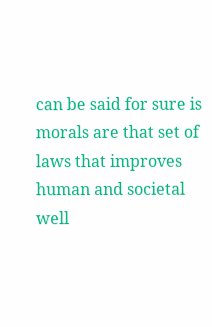can be said for sure is morals are that set of laws that improves human and societal well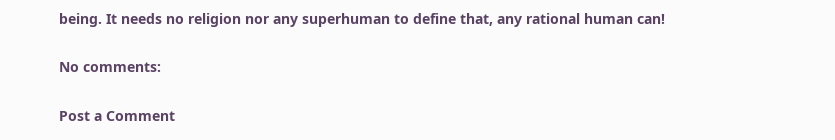being. It needs no religion nor any superhuman to define that, any rational human can!

No comments:

Post a Comment